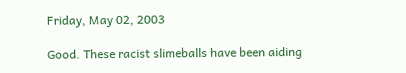Friday, May 02, 2003

Good. These racist slimeballs have been aiding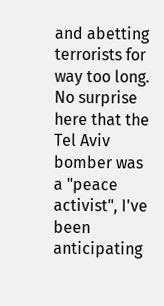and abetting terrorists for way too long. No surprise here that the Tel Aviv bomber was a "peace activist", I've been anticipating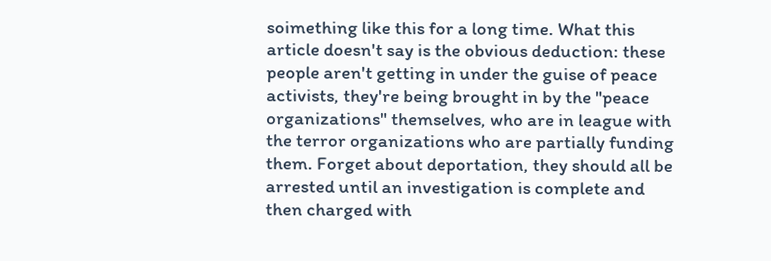soimething like this for a long time. What this article doesn't say is the obvious deduction: these people aren't getting in under the guise of peace activists, they're being brought in by the "peace organizations" themselves, who are in league with the terror organizations who are partially funding them. Forget about deportation, they should all be arrested until an investigation is complete and then charged with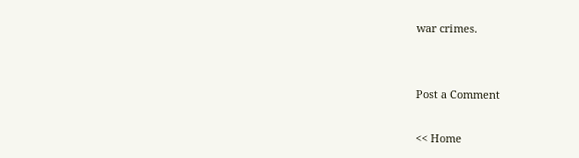war crimes.


Post a Comment

<< Home